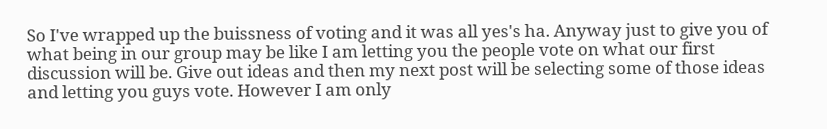So I've wrapped up the buissness of voting and it was all yes's ha. Anyway just to give you of what being in our group may be like I am letting you the people vote on what our first discussion will be. Give out ideas and then my next post will be selecting some of those ideas and letting you guys vote. However I am only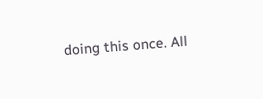doing this once. All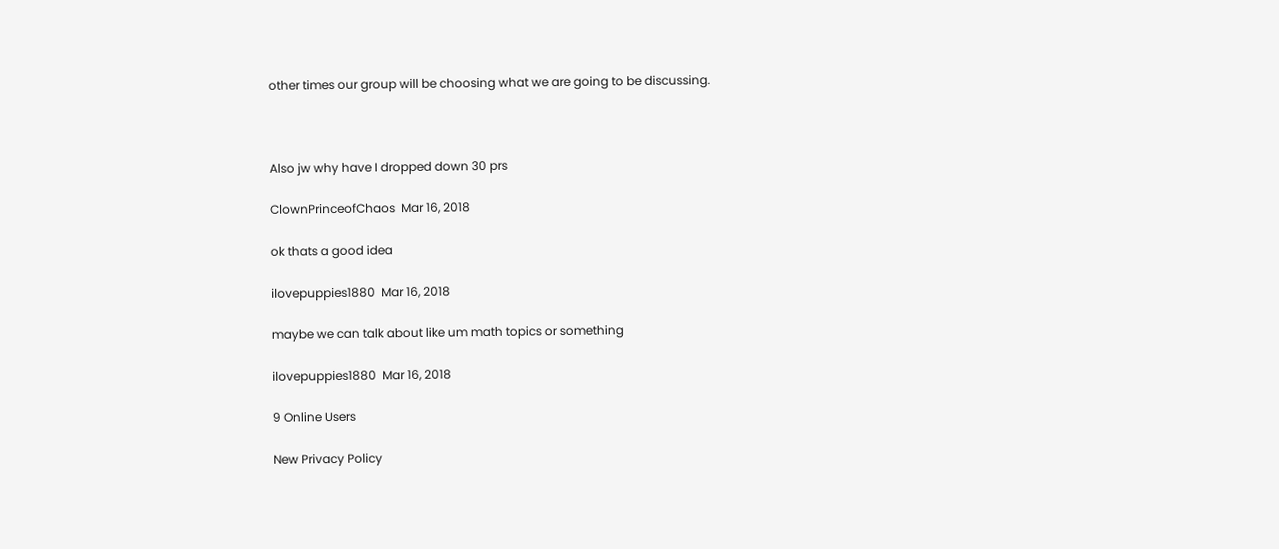other times our group will be choosing what we are going to be discussing.



Also jw why have I dropped down 30 prs

ClownPrinceofChaos  Mar 16, 2018

ok thats a good idea

ilovepuppies1880  Mar 16, 2018

maybe we can talk about like um math topics or something

ilovepuppies1880  Mar 16, 2018

9 Online Users

New Privacy Policy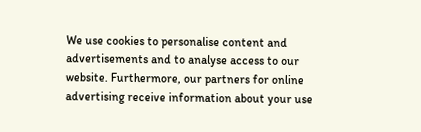We use cookies to personalise content and advertisements and to analyse access to our website. Furthermore, our partners for online advertising receive information about your use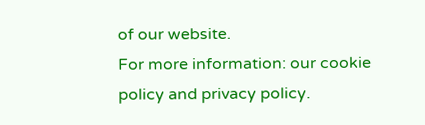of our website.
For more information: our cookie policy and privacy policy.